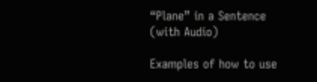“Plane” in a Sentence (with Audio)

Examples of how to use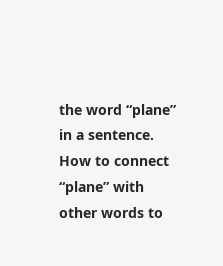the word “plane” in a sentence. How to connect “plane” with other words to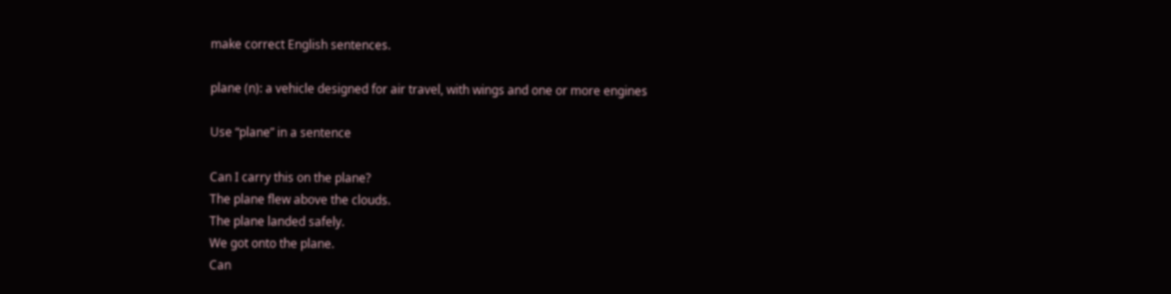make correct English sentences.

plane (n): a vehicle designed for air travel, with wings and one or more engines

Use “plane” in a sentence

Can I carry this on the plane?
The plane flew above the clouds.
The plane landed safely.
We got onto the plane.
Can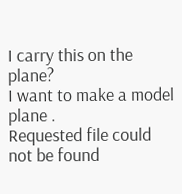I carry this on the plane?
I want to make a model plane .
Requested file could not be found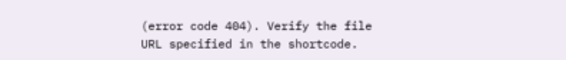(error code 404). Verify the file URL specified in the shortcode.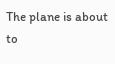The plane is about to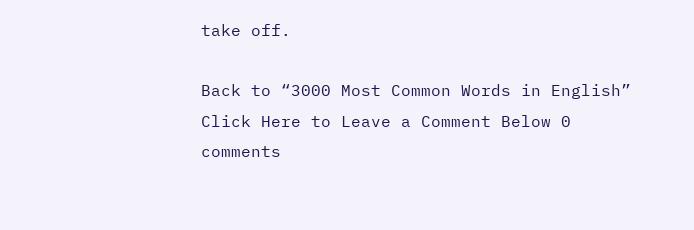take off.

Back to “3000 Most Common Words in English”
Click Here to Leave a Comment Below 0 comments